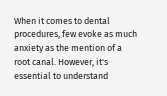When it comes to dental procedures, few evoke as much anxiety as the mention of a root canal. However, it's essential to understand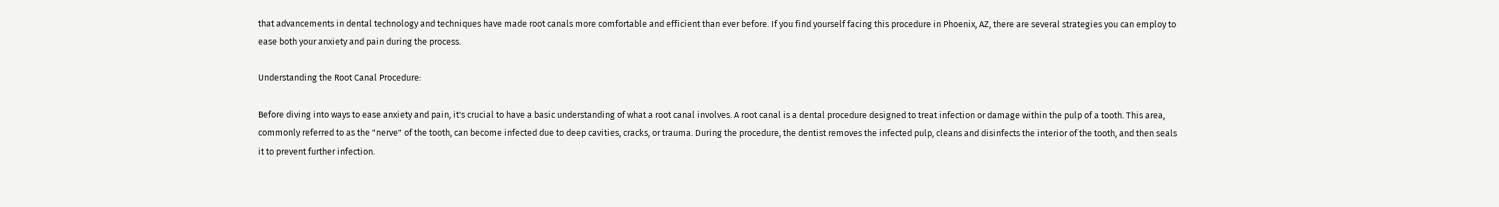that advancements in dental technology and techniques have made root canals more comfortable and efficient than ever before. If you find yourself facing this procedure in Phoenix, AZ, there are several strategies you can employ to ease both your anxiety and pain during the process.

Understanding the Root Canal Procedure:

Before diving into ways to ease anxiety and pain, it's crucial to have a basic understanding of what a root canal involves. A root canal is a dental procedure designed to treat infection or damage within the pulp of a tooth. This area, commonly referred to as the "nerve" of the tooth, can become infected due to deep cavities, cracks, or trauma. During the procedure, the dentist removes the infected pulp, cleans and disinfects the interior of the tooth, and then seals it to prevent further infection.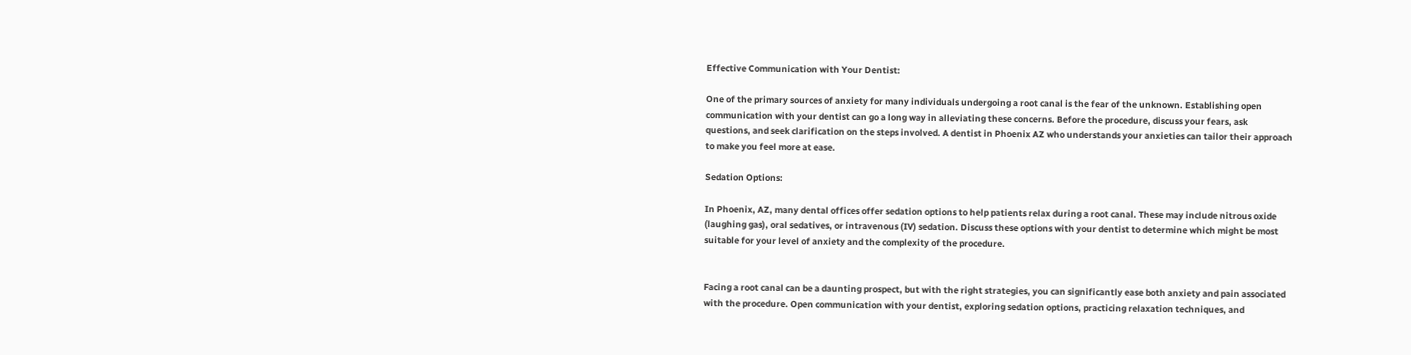Effective Communication with Your Dentist:

One of the primary sources of anxiety for many individuals undergoing a root canal is the fear of the unknown. Establishing open communication with your dentist can go a long way in alleviating these concerns. Before the procedure, discuss your fears, ask questions, and seek clarification on the steps involved. A dentist in Phoenix AZ who understands your anxieties can tailor their approach to make you feel more at ease.

Sedation Options:

In Phoenix, AZ, many dental offices offer sedation options to help patients relax during a root canal. These may include nitrous oxide (laughing gas), oral sedatives, or intravenous (IV) sedation. Discuss these options with your dentist to determine which might be most suitable for your level of anxiety and the complexity of the procedure.


Facing a root canal can be a daunting prospect, but with the right strategies, you can significantly ease both anxiety and pain associated with the procedure. Open communication with your dentist, exploring sedation options, practicing relaxation techniques, and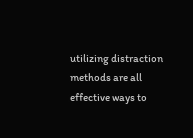utilizing distraction methods are all effective ways to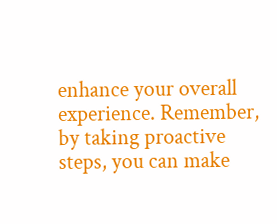enhance your overall experience. Remember, by taking proactive steps, you can make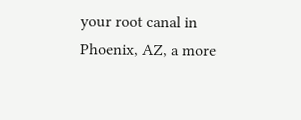your root canal in Phoenix, AZ, a more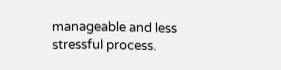manageable and less stressful process.